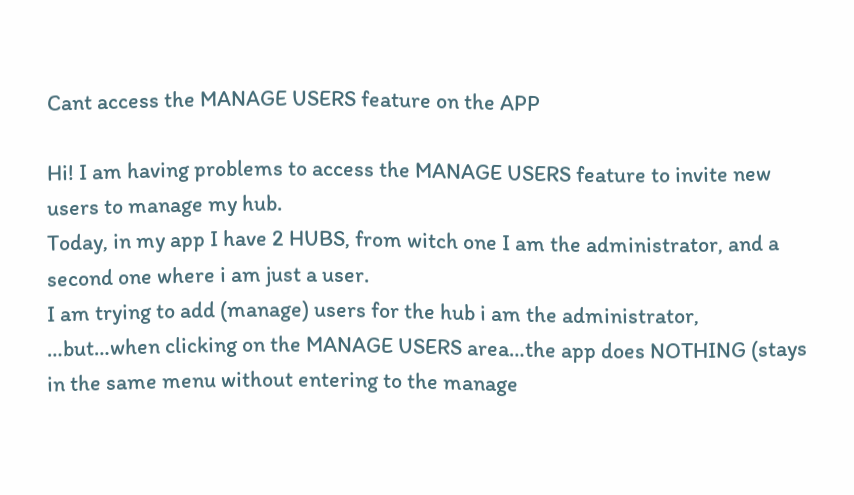Cant access the MANAGE USERS feature on the APP

Hi! I am having problems to access the MANAGE USERS feature to invite new users to manage my hub.
Today, in my app I have 2 HUBS, from witch one I am the administrator, and a second one where i am just a user.
I am trying to add (manage) users for the hub i am the administrator, …but…when clicking on the MANAGE USERS area…the app does NOTHING (stays in the same menu without entering to the manage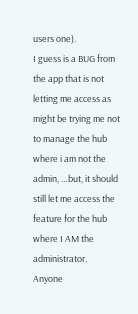users one).
I guess is a BUG from the app that is not letting me access as might be trying me not to manage the hub where i am not the admin, …but, it should still let me access the feature for the hub where I AM the administrator.
Anyone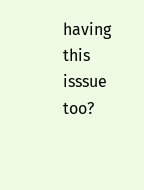having this isssue too?